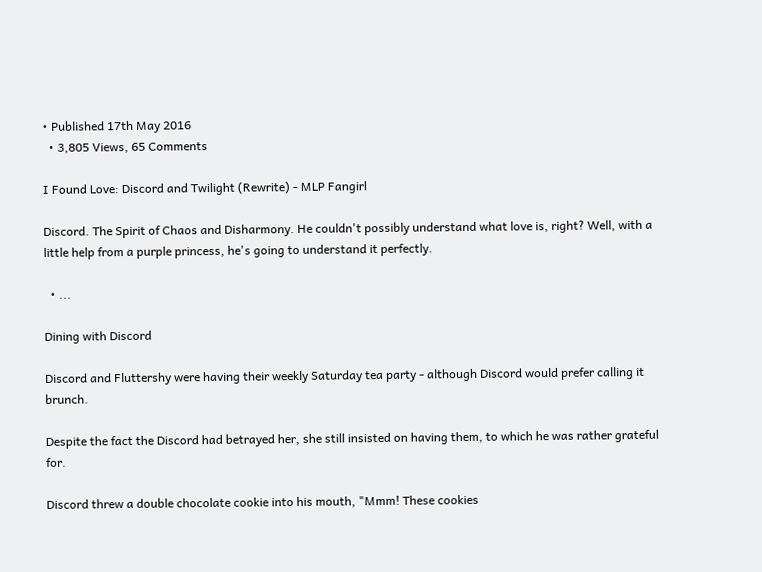• Published 17th May 2016
  • 3,805 Views, 65 Comments

I Found Love: Discord and Twilight (Rewrite) - MLP Fangirl

Discord. The Spirit of Chaos and Disharmony. He couldn't possibly understand what love is, right? Well, with a little help from a purple princess, he's going to understand it perfectly.

  • ...

Dining with Discord

Discord and Fluttershy were having their weekly Saturday tea party - although Discord would prefer calling it brunch.

Despite the fact the Discord had betrayed her, she still insisted on having them, to which he was rather grateful for.

Discord threw a double chocolate cookie into his mouth, "Mmm! These cookies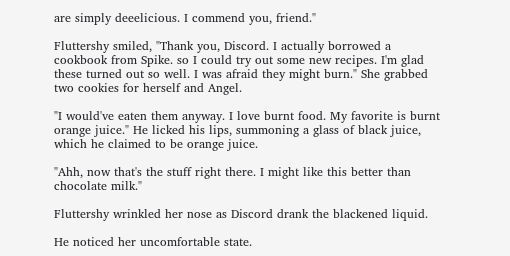are simply deeelicious. I commend you, friend."

Fluttershy smiled, "Thank you, Discord. I actually borrowed a cookbook from Spike. so I could try out some new recipes. I'm glad these turned out so well. I was afraid they might burn." She grabbed two cookies for herself and Angel.

"I would've eaten them anyway. I love burnt food. My favorite is burnt orange juice." He licked his lips, summoning a glass of black juice, which he claimed to be orange juice.

"Ahh, now that's the stuff right there. I might like this better than chocolate milk."

Fluttershy wrinkled her nose as Discord drank the blackened liquid.

He noticed her uncomfortable state.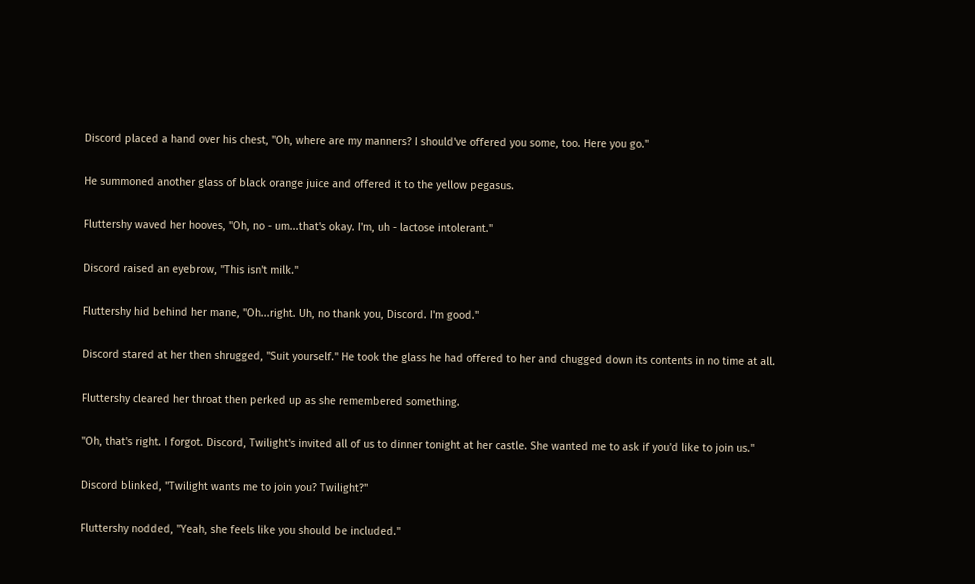Discord placed a hand over his chest, "Oh, where are my manners? I should've offered you some, too. Here you go."

He summoned another glass of black orange juice and offered it to the yellow pegasus.

Fluttershy waved her hooves, "Oh, no - um...that's okay. I'm, uh - lactose intolerant."

Discord raised an eyebrow, "This isn't milk."

Fluttershy hid behind her mane, "Oh...right. Uh, no thank you, Discord. I'm good."

Discord stared at her then shrugged, "Suit yourself." He took the glass he had offered to her and chugged down its contents in no time at all.

Fluttershy cleared her throat then perked up as she remembered something.

"Oh, that's right. I forgot. Discord, Twilight's invited all of us to dinner tonight at her castle. She wanted me to ask if you'd like to join us."

Discord blinked, "Twilight wants me to join you? Twilight?"

Fluttershy nodded, "Yeah, she feels like you should be included."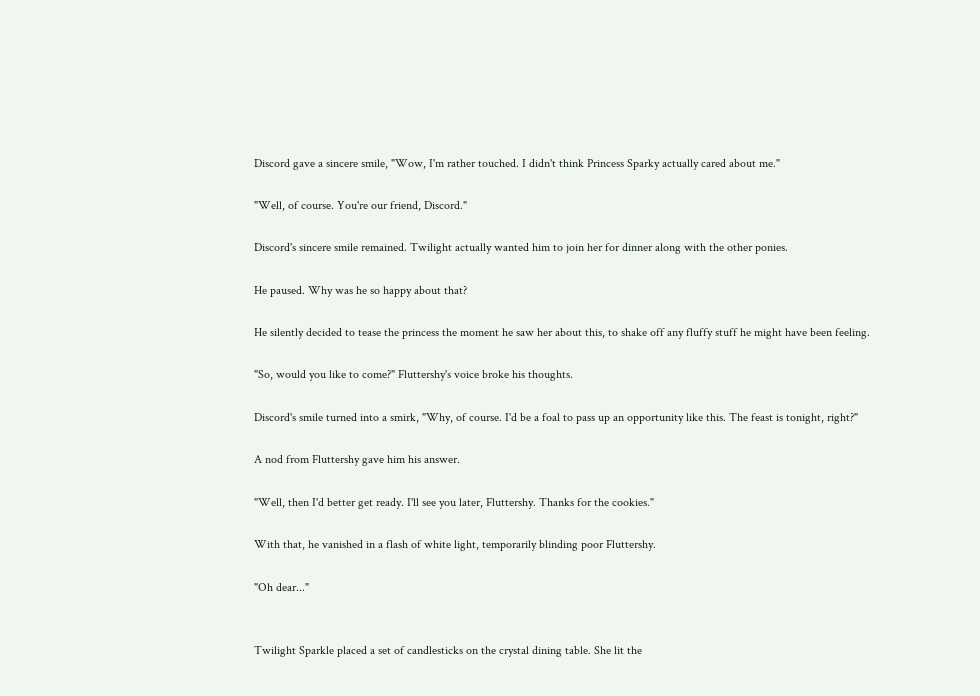Discord gave a sincere smile, "Wow, I'm rather touched. I didn't think Princess Sparky actually cared about me."

"Well, of course. You're our friend, Discord."

Discord's sincere smile remained. Twilight actually wanted him to join her for dinner along with the other ponies.

He paused. Why was he so happy about that?

He silently decided to tease the princess the moment he saw her about this, to shake off any fluffy stuff he might have been feeling.

"So, would you like to come?" Fluttershy's voice broke his thoughts.

Discord's smile turned into a smirk, "Why, of course. I'd be a foal to pass up an opportunity like this. The feast is tonight, right?"

A nod from Fluttershy gave him his answer.

"Well, then I'd better get ready. I'll see you later, Fluttershy. Thanks for the cookies."

With that, he vanished in a flash of white light, temporarily blinding poor Fluttershy.

"Oh dear..."


Twilight Sparkle placed a set of candlesticks on the crystal dining table. She lit the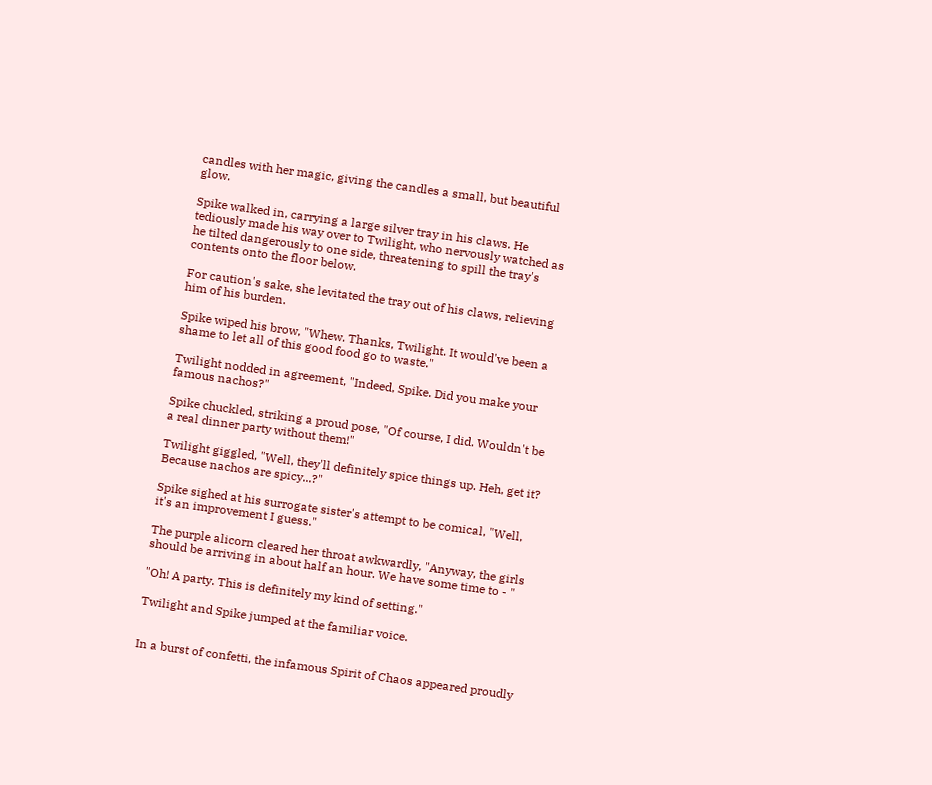candles with her magic, giving the candles a small, but beautiful glow.

Spike walked in, carrying a large silver tray in his claws. He tediously made his way over to Twilight, who nervously watched as he tilted dangerously to one side, threatening to spill the tray's contents onto the floor below.

For caution's sake, she levitated the tray out of his claws, relieving him of his burden.

Spike wiped his brow, "Whew. Thanks, Twilight. It would've been a shame to let all of this good food go to waste."

Twilight nodded in agreement, "Indeed, Spike. Did you make your famous nachos?"

Spike chuckled, striking a proud pose, "Of course, I did. Wouldn't be a real dinner party without them!"

Twilight giggled, "Well, they'll definitely spice things up. Heh, get it? Because nachos are spicy...?"

Spike sighed at his surrogate sister's attempt to be comical, "Well, it's an improvement I guess."

The purple alicorn cleared her throat awkwardly, "Anyway, the girls should be arriving in about half an hour. We have some time to - "

"Oh! A party. This is definitely my kind of setting."

Twilight and Spike jumped at the familiar voice.


In a burst of confetti, the infamous Spirit of Chaos appeared proudly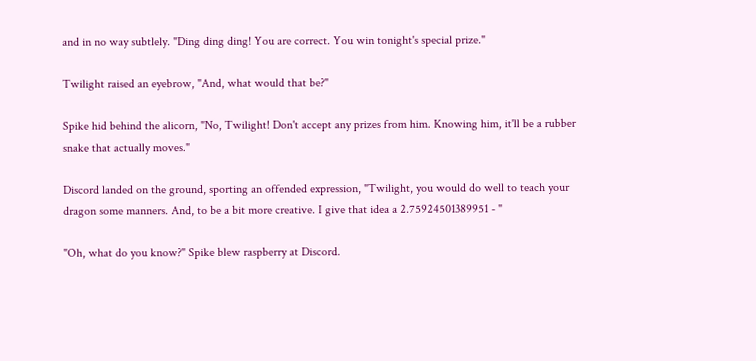and in no way subtlely. "Ding ding ding! You are correct. You win tonight's special prize."

Twilight raised an eyebrow, "And, what would that be?"

Spike hid behind the alicorn, "No, Twilight! Don't accept any prizes from him. Knowing him, it'll be a rubber snake that actually moves."

Discord landed on the ground, sporting an offended expression, "Twilight, you would do well to teach your dragon some manners. And, to be a bit more creative. I give that idea a 2.75924501389951 - "

"Oh, what do you know?" Spike blew raspberry at Discord.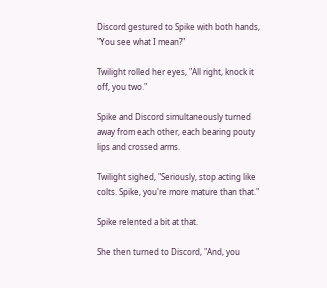Discord gestured to Spike with both hands, "You see what I mean?"

Twilight rolled her eyes, "All right, knock it off, you two."

Spike and Discord simultaneously turned away from each other, each bearing pouty lips and crossed arms.

Twilight sighed, "Seriously, stop acting like colts. Spike, you're more mature than that."

Spike relented a bit at that.

She then turned to Discord, "And, you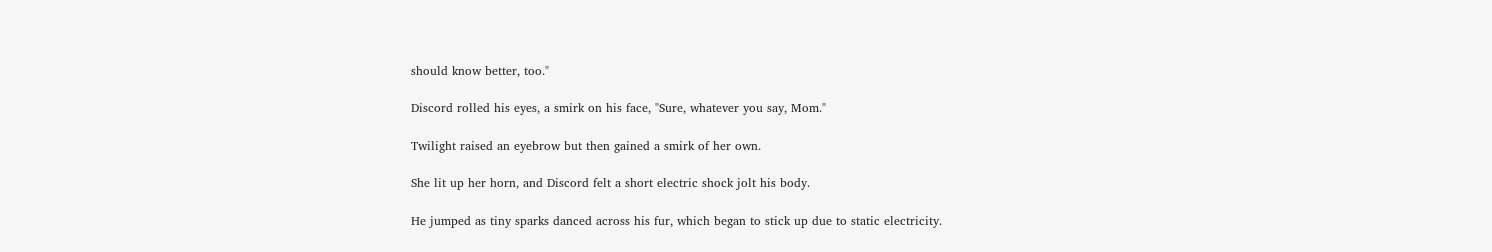should know better, too."

Discord rolled his eyes, a smirk on his face, "Sure, whatever you say, Mom."

Twilight raised an eyebrow but then gained a smirk of her own.

She lit up her horn, and Discord felt a short electric shock jolt his body.

He jumped as tiny sparks danced across his fur, which began to stick up due to static electricity.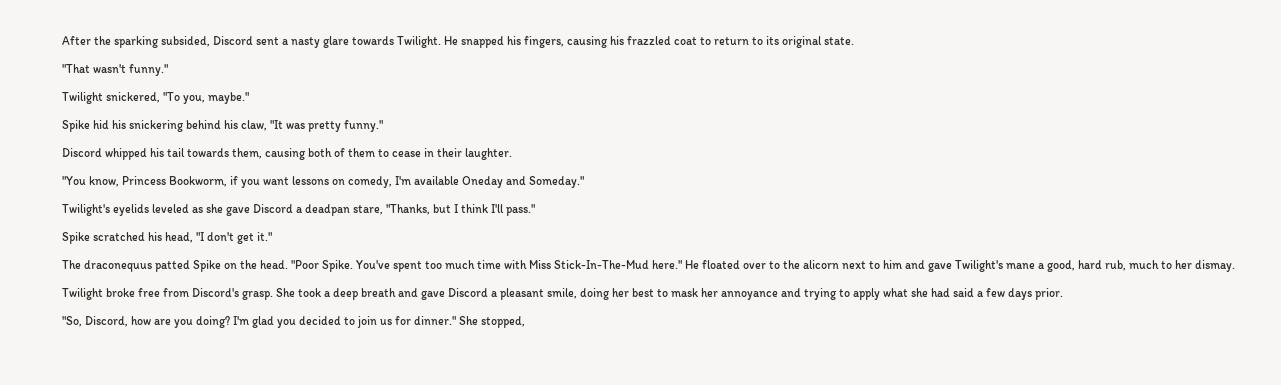After the sparking subsided, Discord sent a nasty glare towards Twilight. He snapped his fingers, causing his frazzled coat to return to its original state.

"That wasn't funny."

Twilight snickered, "To you, maybe."

Spike hid his snickering behind his claw, "It was pretty funny."

Discord whipped his tail towards them, causing both of them to cease in their laughter.

"You know, Princess Bookworm, if you want lessons on comedy, I'm available Oneday and Someday."

Twilight's eyelids leveled as she gave Discord a deadpan stare, "Thanks, but I think I'll pass."

Spike scratched his head, "I don't get it."

The draconequus patted Spike on the head. "Poor Spike. You've spent too much time with Miss Stick-In-The-Mud here." He floated over to the alicorn next to him and gave Twilight's mane a good, hard rub, much to her dismay.

Twilight broke free from Discord's grasp. She took a deep breath and gave Discord a pleasant smile, doing her best to mask her annoyance and trying to apply what she had said a few days prior.

"So, Discord, how are you doing? I'm glad you decided to join us for dinner." She stopped,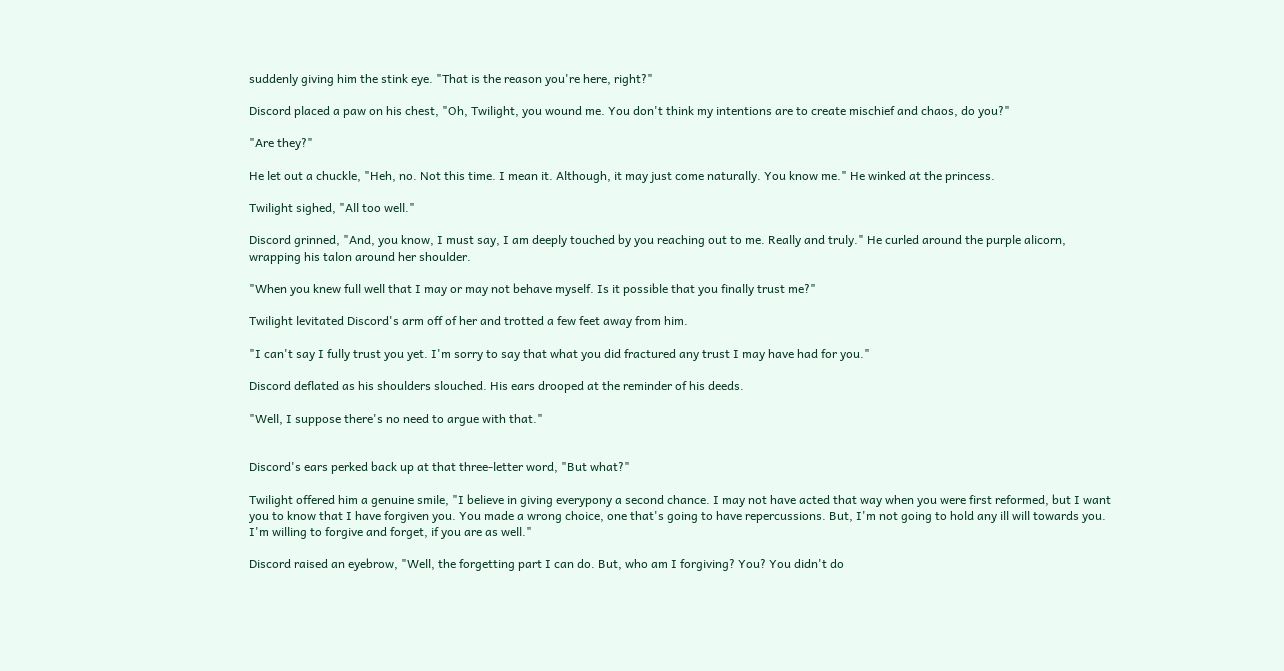suddenly giving him the stink eye. "That is the reason you're here, right?"

Discord placed a paw on his chest, "Oh, Twilight, you wound me. You don't think my intentions are to create mischief and chaos, do you?"

"Are they?"

He let out a chuckle, "Heh, no. Not this time. I mean it. Although, it may just come naturally. You know me." He winked at the princess.

Twilight sighed, "All too well."

Discord grinned, "And, you know, I must say, I am deeply touched by you reaching out to me. Really and truly." He curled around the purple alicorn, wrapping his talon around her shoulder.

"When you knew full well that I may or may not behave myself. Is it possible that you finally trust me?"

Twilight levitated Discord's arm off of her and trotted a few feet away from him.

"I can't say I fully trust you yet. I'm sorry to say that what you did fractured any trust I may have had for you."

Discord deflated as his shoulders slouched. His ears drooped at the reminder of his deeds.

"Well, I suppose there's no need to argue with that."


Discord's ears perked back up at that three-letter word, "But what?"

Twilight offered him a genuine smile, "I believe in giving everypony a second chance. I may not have acted that way when you were first reformed, but I want you to know that I have forgiven you. You made a wrong choice, one that's going to have repercussions. But, I'm not going to hold any ill will towards you. I'm willing to forgive and forget, if you are as well."

Discord raised an eyebrow, "Well, the forgetting part I can do. But, who am I forgiving? You? You didn't do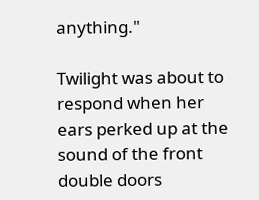anything."

Twilight was about to respond when her ears perked up at the sound of the front double doors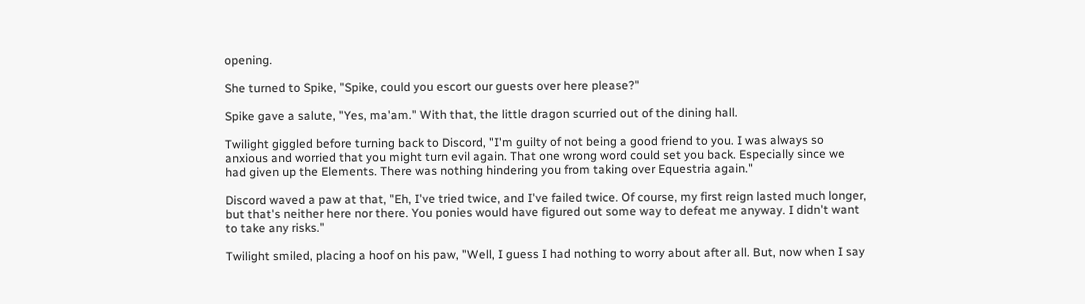opening.

She turned to Spike, "Spike, could you escort our guests over here please?"

Spike gave a salute, "Yes, ma'am." With that, the little dragon scurried out of the dining hall.

Twilight giggled before turning back to Discord, "I'm guilty of not being a good friend to you. I was always so anxious and worried that you might turn evil again. That one wrong word could set you back. Especially since we had given up the Elements. There was nothing hindering you from taking over Equestria again."

Discord waved a paw at that, "Eh, I've tried twice, and I've failed twice. Of course, my first reign lasted much longer, but that's neither here nor there. You ponies would have figured out some way to defeat me anyway. I didn't want to take any risks."

Twilight smiled, placing a hoof on his paw, "Well, I guess I had nothing to worry about after all. But, now when I say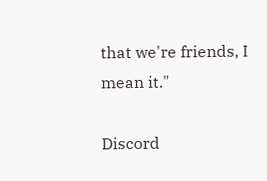that we're friends, I mean it."

Discord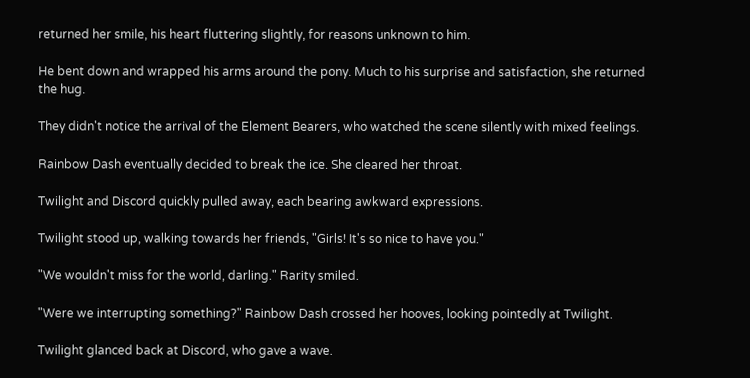returned her smile, his heart fluttering slightly, for reasons unknown to him.

He bent down and wrapped his arms around the pony. Much to his surprise and satisfaction, she returned the hug.

They didn't notice the arrival of the Element Bearers, who watched the scene silently with mixed feelings.

Rainbow Dash eventually decided to break the ice. She cleared her throat.

Twilight and Discord quickly pulled away, each bearing awkward expressions.

Twilight stood up, walking towards her friends, "Girls! It's so nice to have you."

"We wouldn't miss for the world, darling." Rarity smiled.

"Were we interrupting something?" Rainbow Dash crossed her hooves, looking pointedly at Twilight.

Twilight glanced back at Discord, who gave a wave.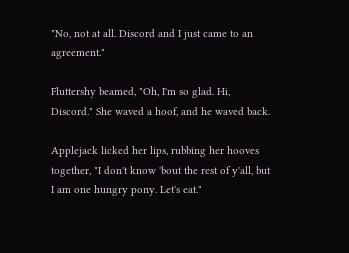"No, not at all. Discord and I just came to an agreement."

Fluttershy beamed, "Oh, I'm so glad. Hi, Discord." She waved a hoof, and he waved back.

Applejack licked her lips, rubbing her hooves together, "I don't know 'bout the rest of y'all, but I am one hungry pony. Let's eat."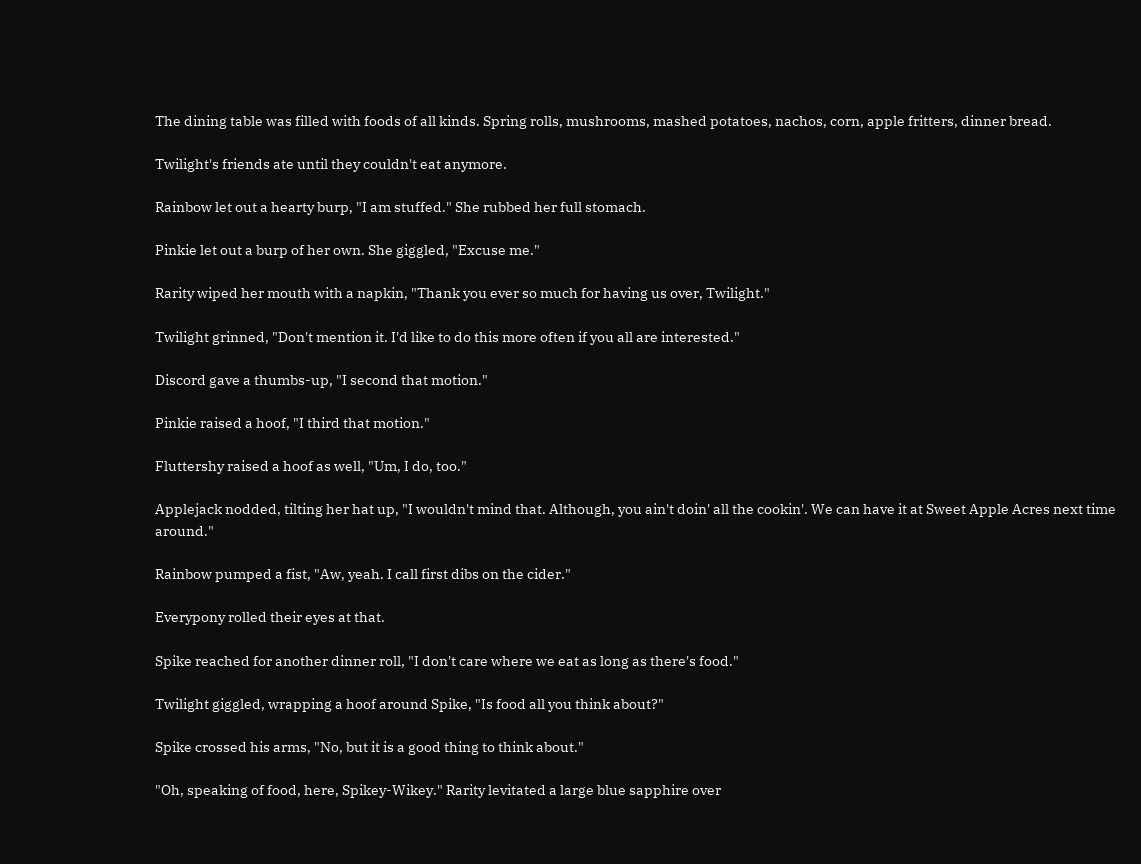The dining table was filled with foods of all kinds. Spring rolls, mushrooms, mashed potatoes, nachos, corn, apple fritters, dinner bread.

Twilight's friends ate until they couldn't eat anymore.

Rainbow let out a hearty burp, "I am stuffed." She rubbed her full stomach.

Pinkie let out a burp of her own. She giggled, "Excuse me."

Rarity wiped her mouth with a napkin, "Thank you ever so much for having us over, Twilight."

Twilight grinned, "Don't mention it. I'd like to do this more often if you all are interested."

Discord gave a thumbs-up, "I second that motion."

Pinkie raised a hoof, "I third that motion."

Fluttershy raised a hoof as well, "Um, I do, too."

Applejack nodded, tilting her hat up, "I wouldn't mind that. Although, you ain't doin' all the cookin'. We can have it at Sweet Apple Acres next time around."

Rainbow pumped a fist, "Aw, yeah. I call first dibs on the cider."

Everypony rolled their eyes at that.

Spike reached for another dinner roll, "I don't care where we eat as long as there's food."

Twilight giggled, wrapping a hoof around Spike, "Is food all you think about?"

Spike crossed his arms, "No, but it is a good thing to think about."

"Oh, speaking of food, here, Spikey-Wikey." Rarity levitated a large blue sapphire over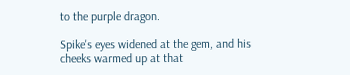to the purple dragon.

Spike's eyes widened at the gem, and his cheeks warmed up at that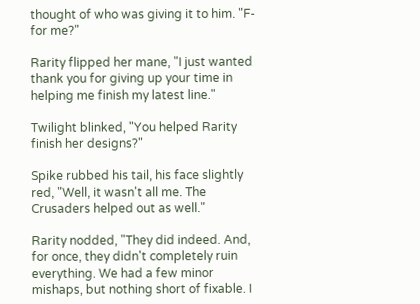thought of who was giving it to him. "F-for me?"

Rarity flipped her mane, "I just wanted thank you for giving up your time in helping me finish my latest line."

Twilight blinked, "You helped Rarity finish her designs?"

Spike rubbed his tail, his face slightly red, "Well, it wasn't all me. The Crusaders helped out as well."

Rarity nodded, "They did indeed. And, for once, they didn't completely ruin everything. We had a few minor mishaps, but nothing short of fixable. I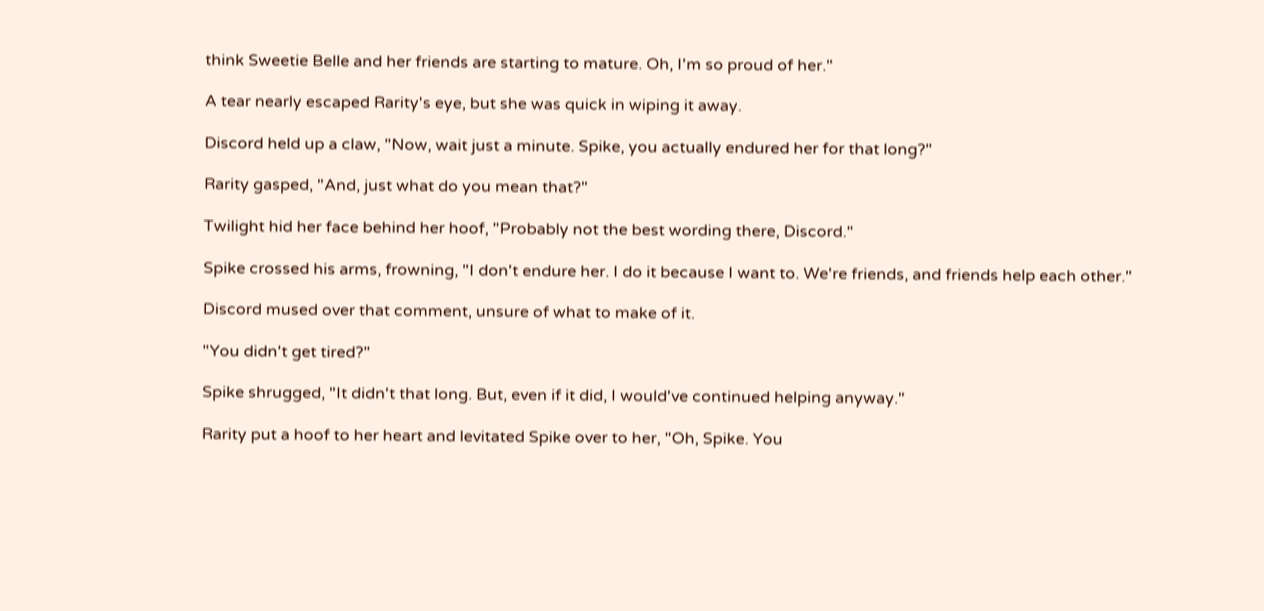think Sweetie Belle and her friends are starting to mature. Oh, I'm so proud of her."

A tear nearly escaped Rarity's eye, but she was quick in wiping it away.

Discord held up a claw, "Now, wait just a minute. Spike, you actually endured her for that long?"

Rarity gasped, "And, just what do you mean that?"

Twilight hid her face behind her hoof, "Probably not the best wording there, Discord."

Spike crossed his arms, frowning, "I don't endure her. I do it because I want to. We're friends, and friends help each other."

Discord mused over that comment, unsure of what to make of it.

"You didn't get tired?"

Spike shrugged, "It didn't that long. But, even if it did, I would've continued helping anyway."

Rarity put a hoof to her heart and levitated Spike over to her, "Oh, Spike. You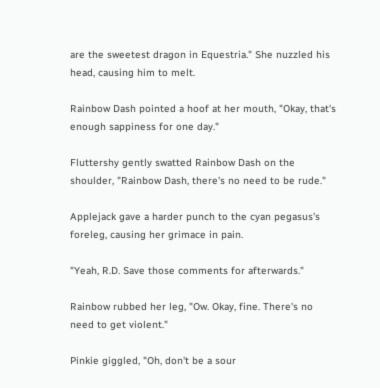are the sweetest dragon in Equestria." She nuzzled his head, causing him to melt.

Rainbow Dash pointed a hoof at her mouth, "Okay, that's enough sappiness for one day."

Fluttershy gently swatted Rainbow Dash on the shoulder, "Rainbow Dash, there's no need to be rude."

Applejack gave a harder punch to the cyan pegasus's foreleg, causing her grimace in pain.

"Yeah, R.D. Save those comments for afterwards."

Rainbow rubbed her leg, "Ow. Okay, fine. There's no need to get violent."

Pinkie giggled, "Oh, don't be a sour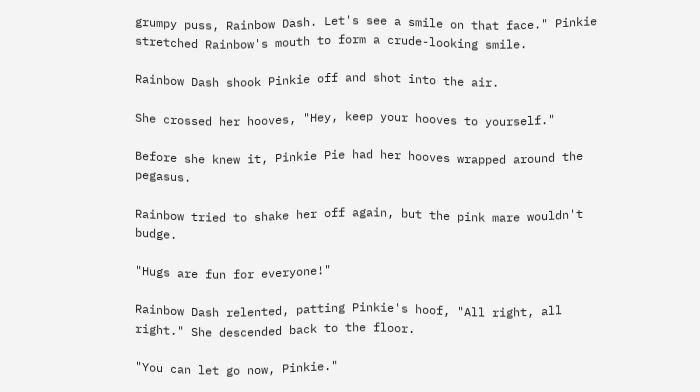grumpy puss, Rainbow Dash. Let's see a smile on that face." Pinkie stretched Rainbow's mouth to form a crude-looking smile.

Rainbow Dash shook Pinkie off and shot into the air.

She crossed her hooves, "Hey, keep your hooves to yourself."

Before she knew it, Pinkie Pie had her hooves wrapped around the pegasus.

Rainbow tried to shake her off again, but the pink mare wouldn't budge.

"Hugs are fun for everyone!"

Rainbow Dash relented, patting Pinkie's hoof, "All right, all right." She descended back to the floor.

"You can let go now, Pinkie."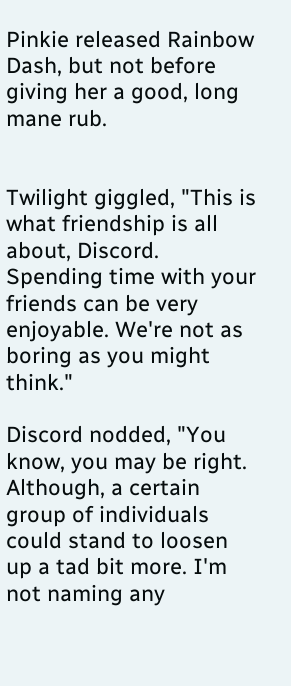Pinkie released Rainbow Dash, but not before giving her a good, long mane rub.


Twilight giggled, "This is what friendship is all about, Discord. Spending time with your friends can be very enjoyable. We're not as boring as you might think."

Discord nodded, "You know, you may be right. Although, a certain group of individuals could stand to loosen up a tad bit more. I'm not naming any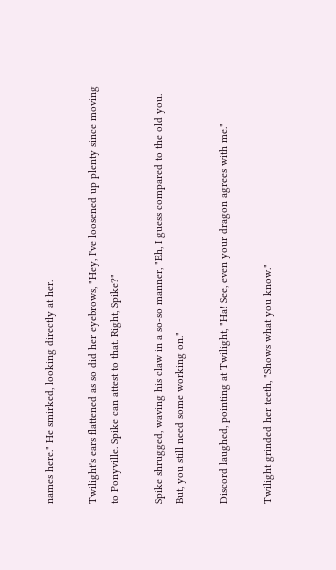names here." He smirked, looking directly at her.

Twilight's ears flattened as so did her eyebrows, "Hey, I've loosened up plenty since moving to Ponyville. Spike can attest to that. Right, Spike?"

Spike shrugged, waving his claw in a so-so manner, "Eh, I guess compared to the old you. But, you still need some working on."

Discord laughed, pointing at Twilight, "Ha! See, even your dragon agrees with me."

Twilight grinded her teeth, "Shows what you know."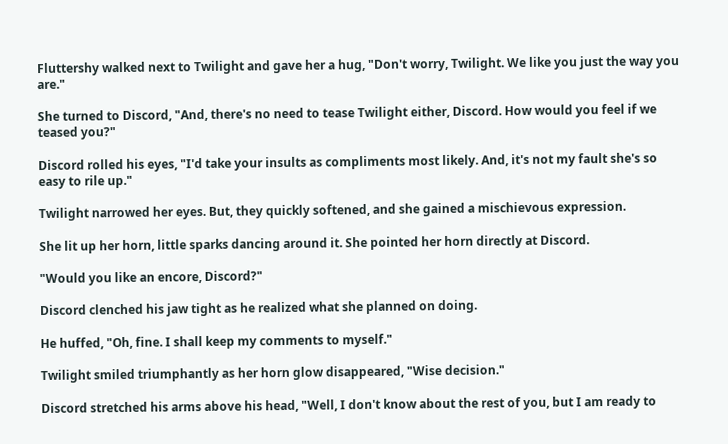Fluttershy walked next to Twilight and gave her a hug, "Don't worry, Twilight. We like you just the way you are."

She turned to Discord, "And, there's no need to tease Twilight either, Discord. How would you feel if we teased you?"

Discord rolled his eyes, "I'd take your insults as compliments most likely. And, it's not my fault she's so easy to rile up."

Twilight narrowed her eyes. But, they quickly softened, and she gained a mischievous expression.

She lit up her horn, little sparks dancing around it. She pointed her horn directly at Discord.

"Would you like an encore, Discord?"

Discord clenched his jaw tight as he realized what she planned on doing.

He huffed, "Oh, fine. I shall keep my comments to myself."

Twilight smiled triumphantly as her horn glow disappeared, "Wise decision."

Discord stretched his arms above his head, "Well, I don't know about the rest of you, but I am ready to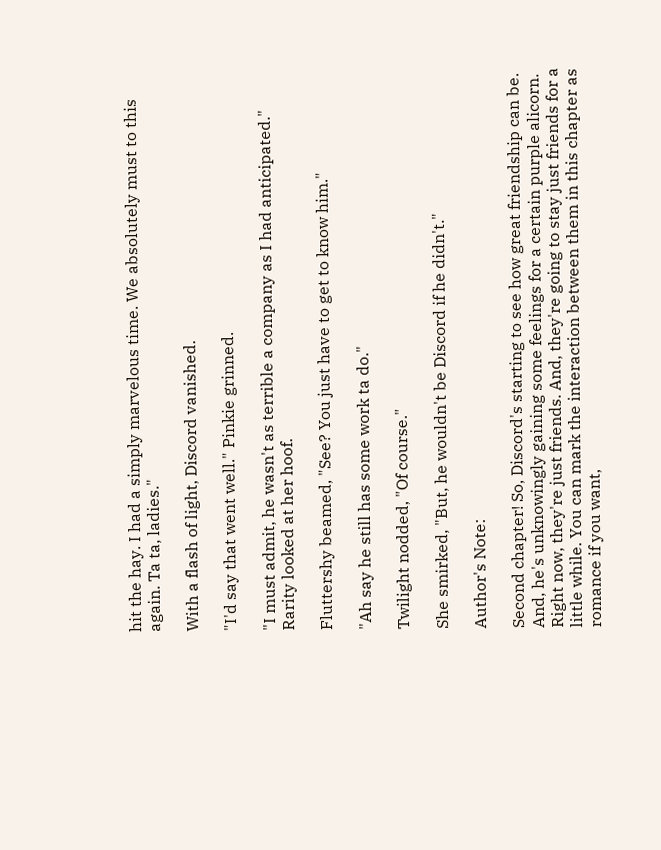hit the hay. I had a simply marvelous time. We absolutely must to this again. Ta ta, ladies."

With a flash of light, Discord vanished.

"I'd say that went well." Pinkie grinned.

"I must admit, he wasn't as terrible a company as I had anticipated." Rarity looked at her hoof.

Fluttershy beamed, "See? You just have to get to know him."

"Ah say he still has some work ta do."

Twilight nodded, "Of course."

She smirked, "But, he wouldn't be Discord if he didn't."

Author's Note:

Second chapter! So, Discord's starting to see how great friendship can be.
And, he's unknowingly gaining some feelings for a certain purple alicorn.
Right now, they're just friends. And, they're going to stay just friends for a little while. You can mark the interaction between them in this chapter as romance if you want,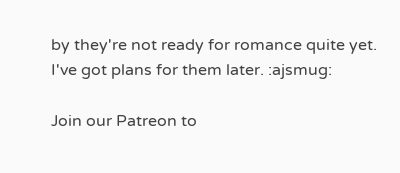by they're not ready for romance quite yet.
I've got plans for them later. :ajsmug:

Join our Patreon to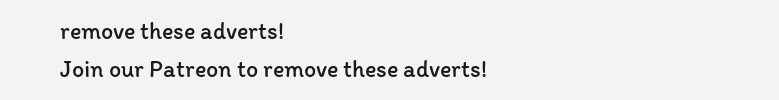remove these adverts!
Join our Patreon to remove these adverts!